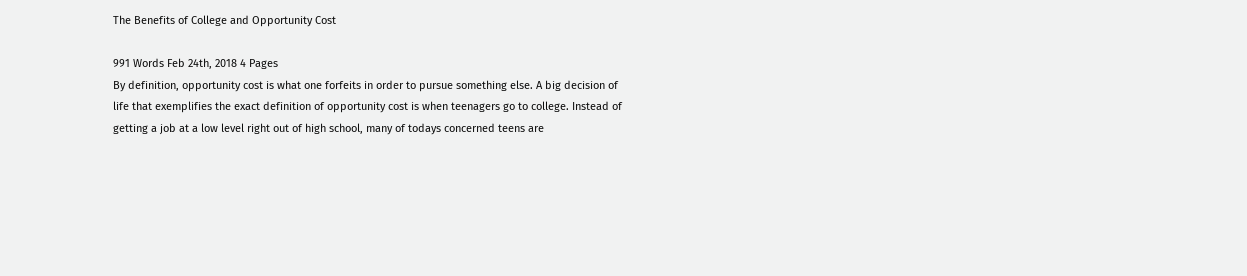The Benefits of College and Opportunity Cost

991 Words Feb 24th, 2018 4 Pages
By definition, opportunity cost is what one forfeits in order to pursue something else. A big decision of life that exemplifies the exact definition of opportunity cost is when teenagers go to college. Instead of getting a job at a low level right out of high school, many of todays concerned teens are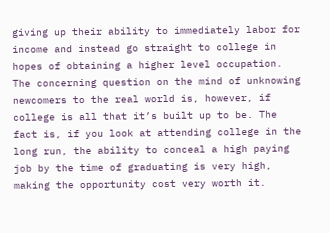giving up their ability to immediately labor for income and instead go straight to college in hopes of obtaining a higher level occupation. The concerning question on the mind of unknowing newcomers to the real world is, however, if college is all that it’s built up to be. The fact is, if you look at attending college in the long run, the ability to conceal a high paying job by the time of graduating is very high, making the opportunity cost very worth it.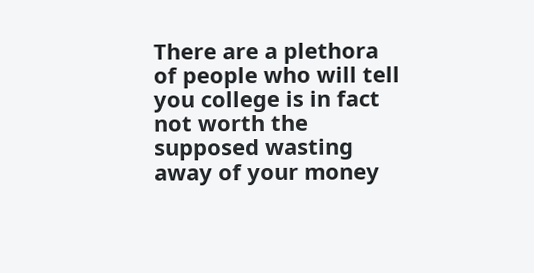There are a plethora of people who will tell you college is in fact not worth the supposed wasting away of your money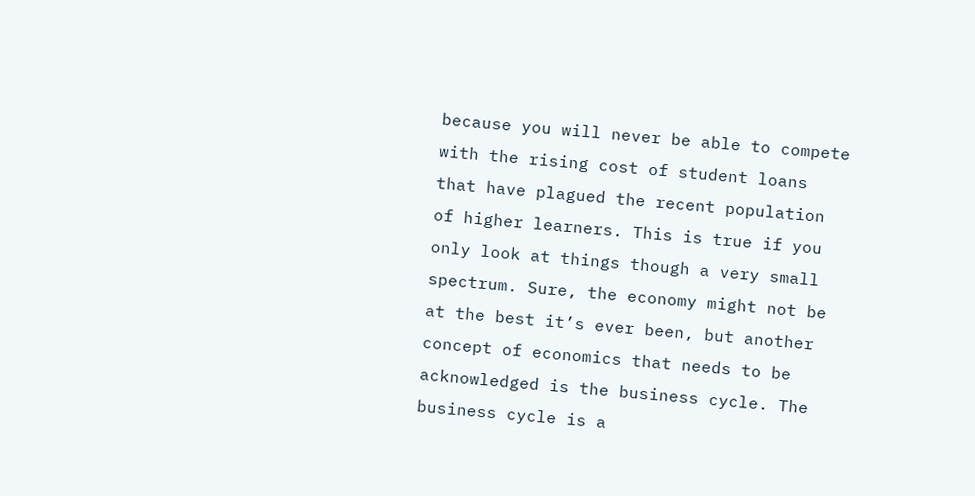because you will never be able to compete with the rising cost of student loans that have plagued the recent population of higher learners. This is true if you only look at things though a very small spectrum. Sure, the economy might not be at the best it’s ever been, but another concept of economics that needs to be acknowledged is the business cycle. The business cycle is a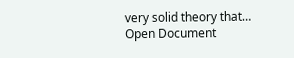very solid theory that…
Open Document